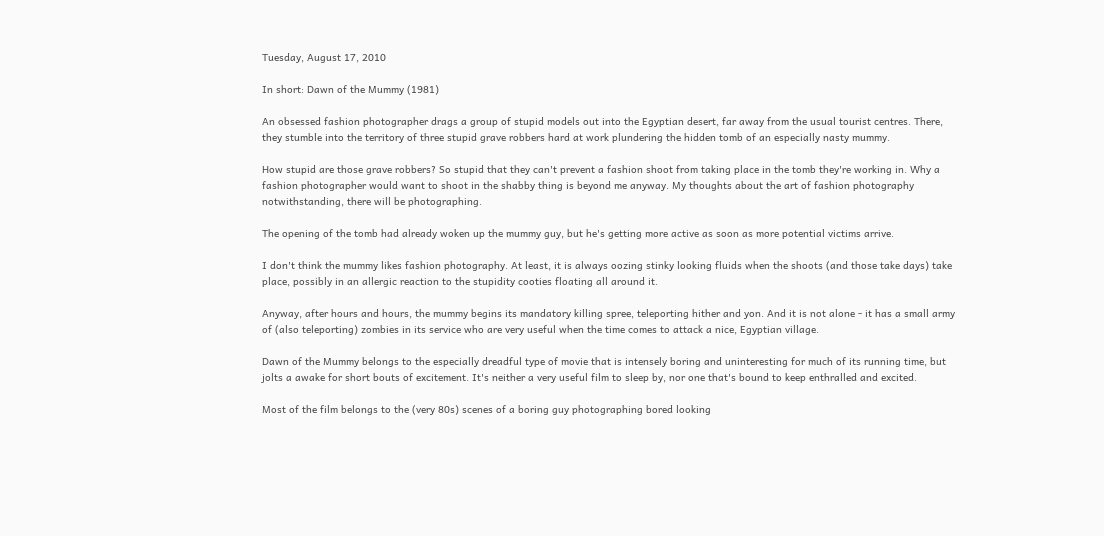Tuesday, August 17, 2010

In short: Dawn of the Mummy (1981)

An obsessed fashion photographer drags a group of stupid models out into the Egyptian desert, far away from the usual tourist centres. There, they stumble into the territory of three stupid grave robbers hard at work plundering the hidden tomb of an especially nasty mummy.

How stupid are those grave robbers? So stupid that they can't prevent a fashion shoot from taking place in the tomb they're working in. Why a fashion photographer would want to shoot in the shabby thing is beyond me anyway. My thoughts about the art of fashion photography notwithstanding, there will be photographing.

The opening of the tomb had already woken up the mummy guy, but he's getting more active as soon as more potential victims arrive.

I don't think the mummy likes fashion photography. At least, it is always oozing stinky looking fluids when the shoots (and those take days) take place, possibly in an allergic reaction to the stupidity cooties floating all around it.

Anyway, after hours and hours, the mummy begins its mandatory killing spree, teleporting hither and yon. And it is not alone - it has a small army of (also teleporting) zombies in its service who are very useful when the time comes to attack a nice, Egyptian village.

Dawn of the Mummy belongs to the especially dreadful type of movie that is intensely boring and uninteresting for much of its running time, but jolts a awake for short bouts of excitement. It's neither a very useful film to sleep by, nor one that's bound to keep enthralled and excited.

Most of the film belongs to the (very 80s) scenes of a boring guy photographing bored looking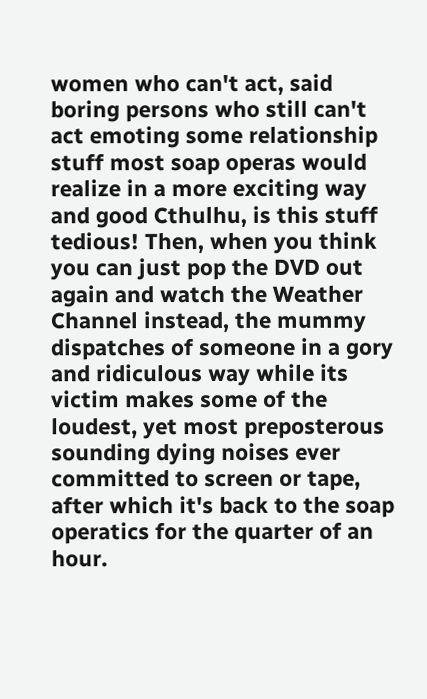women who can't act, said boring persons who still can't act emoting some relationship stuff most soap operas would realize in a more exciting way and good Cthulhu, is this stuff tedious! Then, when you think you can just pop the DVD out again and watch the Weather Channel instead, the mummy dispatches of someone in a gory and ridiculous way while its victim makes some of the loudest, yet most preposterous sounding dying noises ever committed to screen or tape, after which it's back to the soap operatics for the quarter of an hour.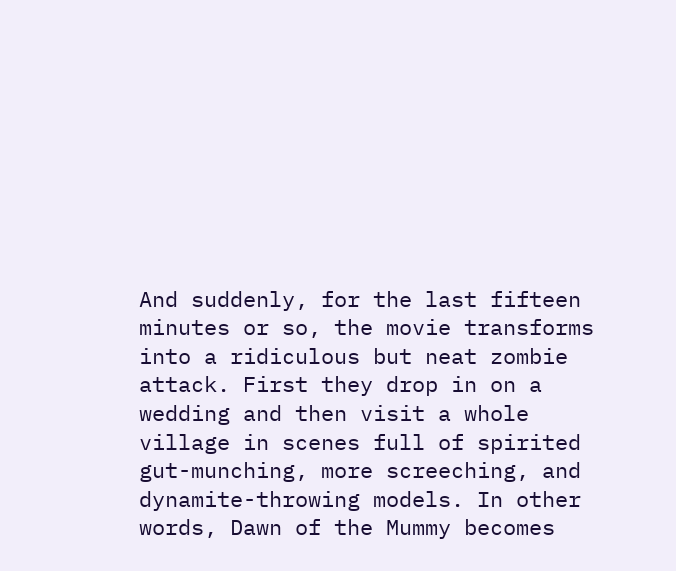And suddenly, for the last fifteen minutes or so, the movie transforms into a ridiculous but neat zombie attack. First they drop in on a wedding and then visit a whole village in scenes full of spirited gut-munching, more screeching, and dynamite-throwing models. In other words, Dawn of the Mummy becomes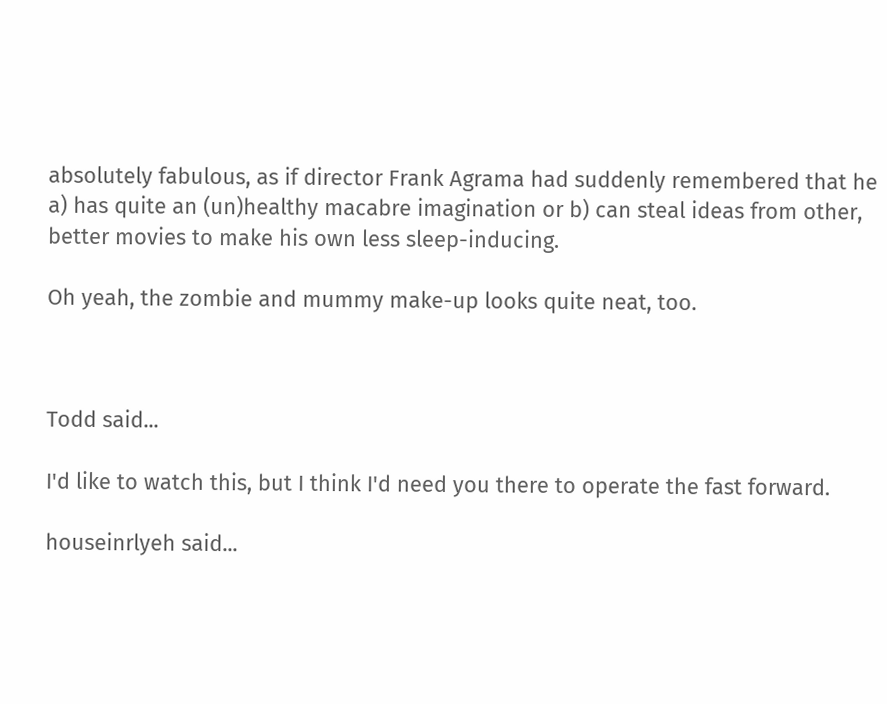absolutely fabulous, as if director Frank Agrama had suddenly remembered that he a) has quite an (un)healthy macabre imagination or b) can steal ideas from other, better movies to make his own less sleep-inducing.

Oh yeah, the zombie and mummy make-up looks quite neat, too.



Todd said...

I'd like to watch this, but I think I'd need you there to operate the fast forward.

houseinrlyeh said...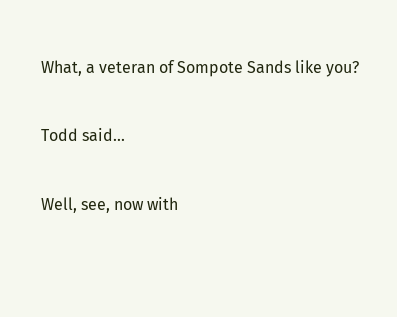What, a veteran of Sompote Sands like you?

Todd said...

Well, see, now with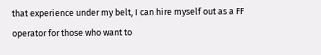that experience under my belt, I can hire myself out as a FF operator for those who want to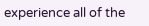experience all of the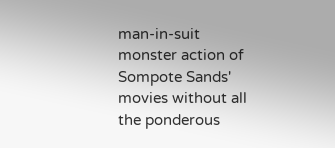man-in-suit monster action of Sompote Sands' movies without all the ponderous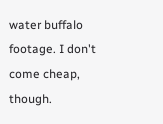water buffalo footage. I don't come cheap, though.